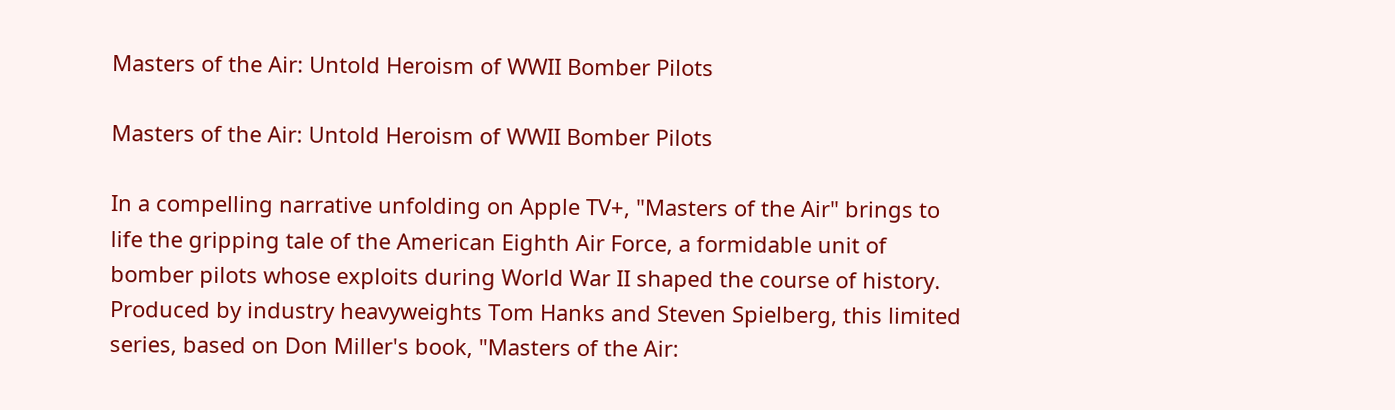Masters of the Air: Untold Heroism of WWII Bomber Pilots

Masters of the Air: Untold Heroism of WWII Bomber Pilots

In a compelling narrative unfolding on Apple TV+, "Masters of the Air" brings to life the gripping tale of the American Eighth Air Force, a formidable unit of bomber pilots whose exploits during World War II shaped the course of history. Produced by industry heavyweights Tom Hanks and Steven Spielberg, this limited series, based on Don Miller's book, "Masters of the Air: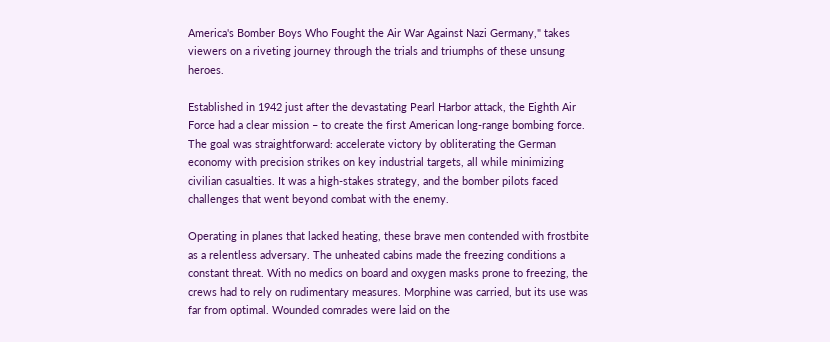America's Bomber Boys Who Fought the Air War Against Nazi Germany," takes viewers on a riveting journey through the trials and triumphs of these unsung heroes.

Established in 1942 just after the devastating Pearl Harbor attack, the Eighth Air Force had a clear mission – to create the first American long-range bombing force. The goal was straightforward: accelerate victory by obliterating the German economy with precision strikes on key industrial targets, all while minimizing civilian casualties. It was a high-stakes strategy, and the bomber pilots faced challenges that went beyond combat with the enemy.

Operating in planes that lacked heating, these brave men contended with frostbite as a relentless adversary. The unheated cabins made the freezing conditions a constant threat. With no medics on board and oxygen masks prone to freezing, the crews had to rely on rudimentary measures. Morphine was carried, but its use was far from optimal. Wounded comrades were laid on the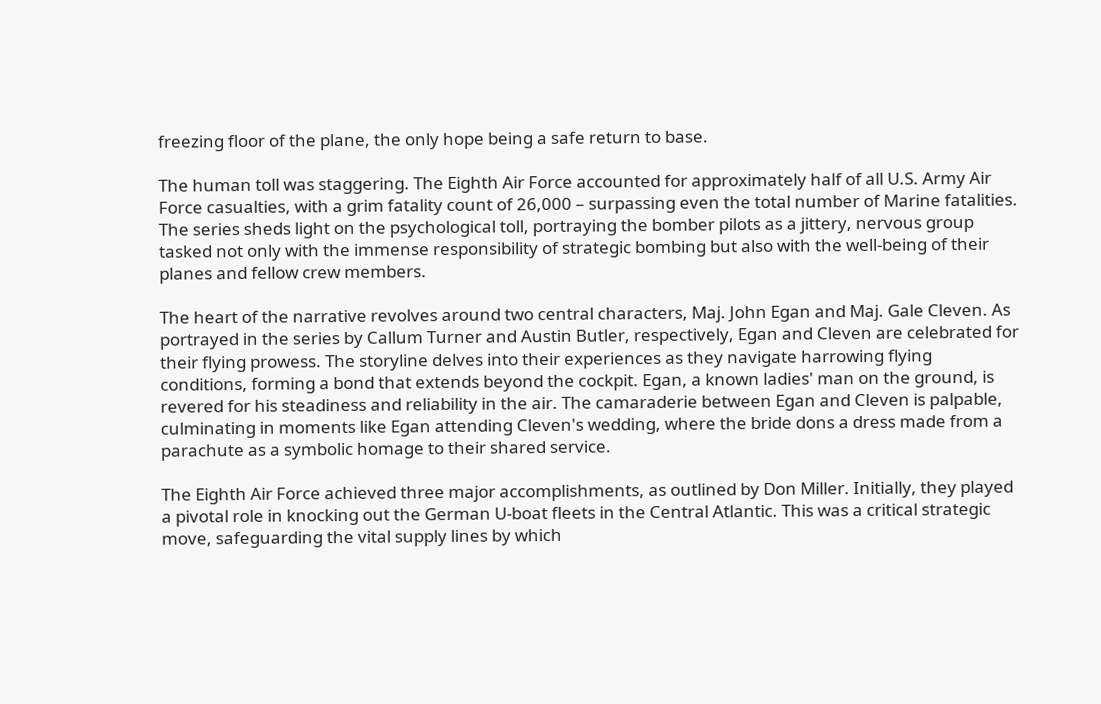freezing floor of the plane, the only hope being a safe return to base.

The human toll was staggering. The Eighth Air Force accounted for approximately half of all U.S. Army Air Force casualties, with a grim fatality count of 26,000 – surpassing even the total number of Marine fatalities. The series sheds light on the psychological toll, portraying the bomber pilots as a jittery, nervous group tasked not only with the immense responsibility of strategic bombing but also with the well-being of their planes and fellow crew members.

The heart of the narrative revolves around two central characters, Maj. John Egan and Maj. Gale Cleven. As portrayed in the series by Callum Turner and Austin Butler, respectively, Egan and Cleven are celebrated for their flying prowess. The storyline delves into their experiences as they navigate harrowing flying conditions, forming a bond that extends beyond the cockpit. Egan, a known ladies' man on the ground, is revered for his steadiness and reliability in the air. The camaraderie between Egan and Cleven is palpable, culminating in moments like Egan attending Cleven's wedding, where the bride dons a dress made from a parachute as a symbolic homage to their shared service.

The Eighth Air Force achieved three major accomplishments, as outlined by Don Miller. Initially, they played a pivotal role in knocking out the German U-boat fleets in the Central Atlantic. This was a critical strategic move, safeguarding the vital supply lines by which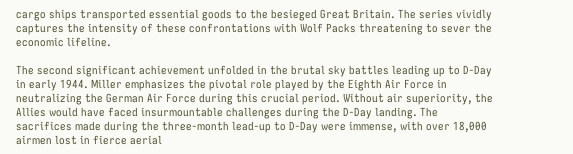cargo ships transported essential goods to the besieged Great Britain. The series vividly captures the intensity of these confrontations with Wolf Packs threatening to sever the economic lifeline.

The second significant achievement unfolded in the brutal sky battles leading up to D-Day in early 1944. Miller emphasizes the pivotal role played by the Eighth Air Force in neutralizing the German Air Force during this crucial period. Without air superiority, the Allies would have faced insurmountable challenges during the D-Day landing. The sacrifices made during the three-month lead-up to D-Day were immense, with over 18,000 airmen lost in fierce aerial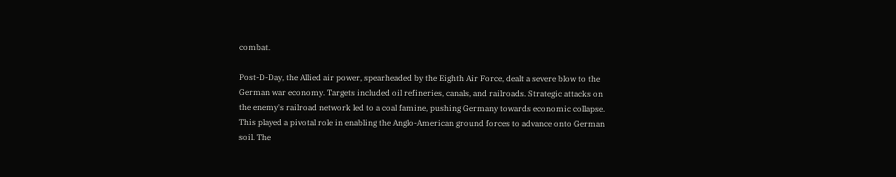combat.

Post-D-Day, the Allied air power, spearheaded by the Eighth Air Force, dealt a severe blow to the German war economy. Targets included oil refineries, canals, and railroads. Strategic attacks on the enemy's railroad network led to a coal famine, pushing Germany towards economic collapse. This played a pivotal role in enabling the Anglo-American ground forces to advance onto German soil. The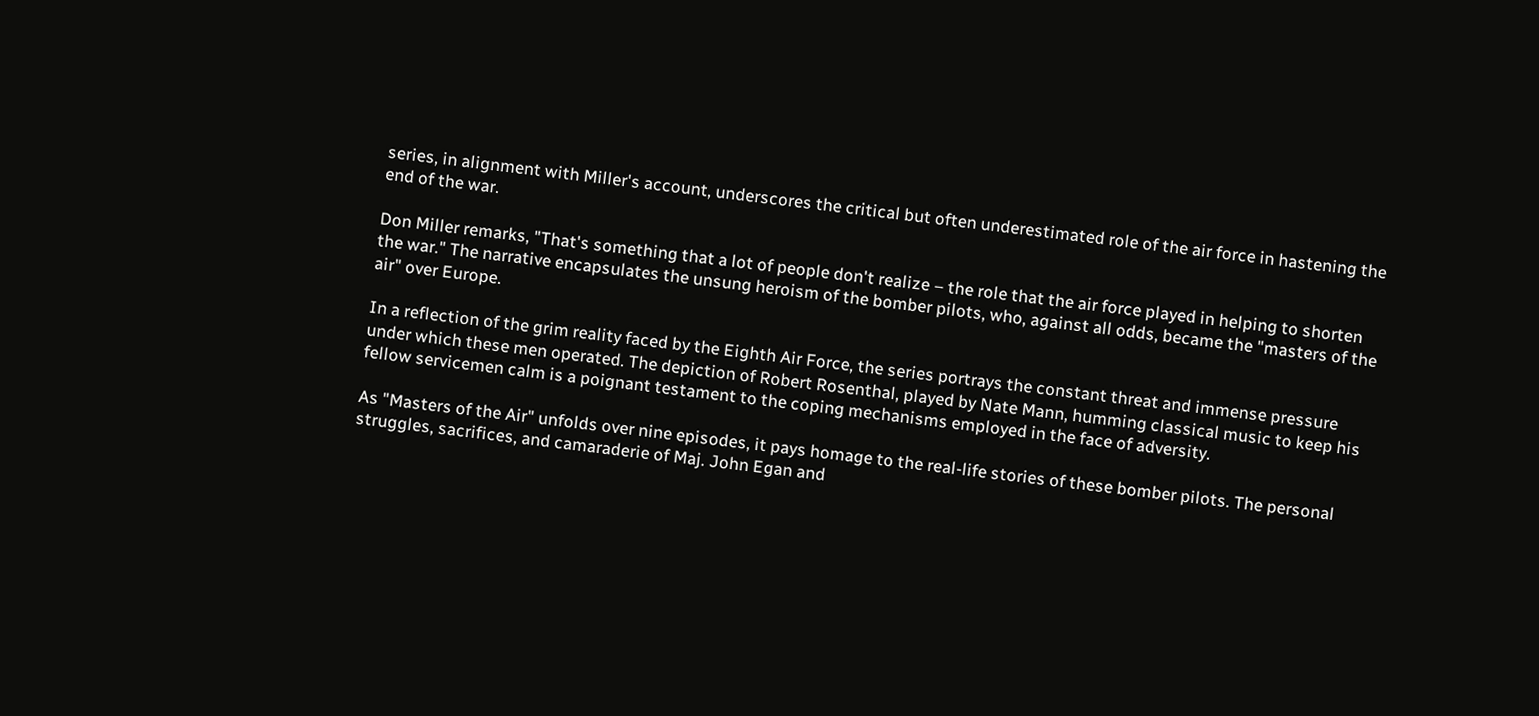series, in alignment with Miller's account, underscores the critical but often underestimated role of the air force in hastening the end of the war.

Don Miller remarks, "That's something that a lot of people don't realize – the role that the air force played in helping to shorten the war." The narrative encapsulates the unsung heroism of the bomber pilots, who, against all odds, became the "masters of the air" over Europe.

In a reflection of the grim reality faced by the Eighth Air Force, the series portrays the constant threat and immense pressure under which these men operated. The depiction of Robert Rosenthal, played by Nate Mann, humming classical music to keep his fellow servicemen calm is a poignant testament to the coping mechanisms employed in the face of adversity.

As "Masters of the Air" unfolds over nine episodes, it pays homage to the real-life stories of these bomber pilots. The personal struggles, sacrifices, and camaraderie of Maj. John Egan and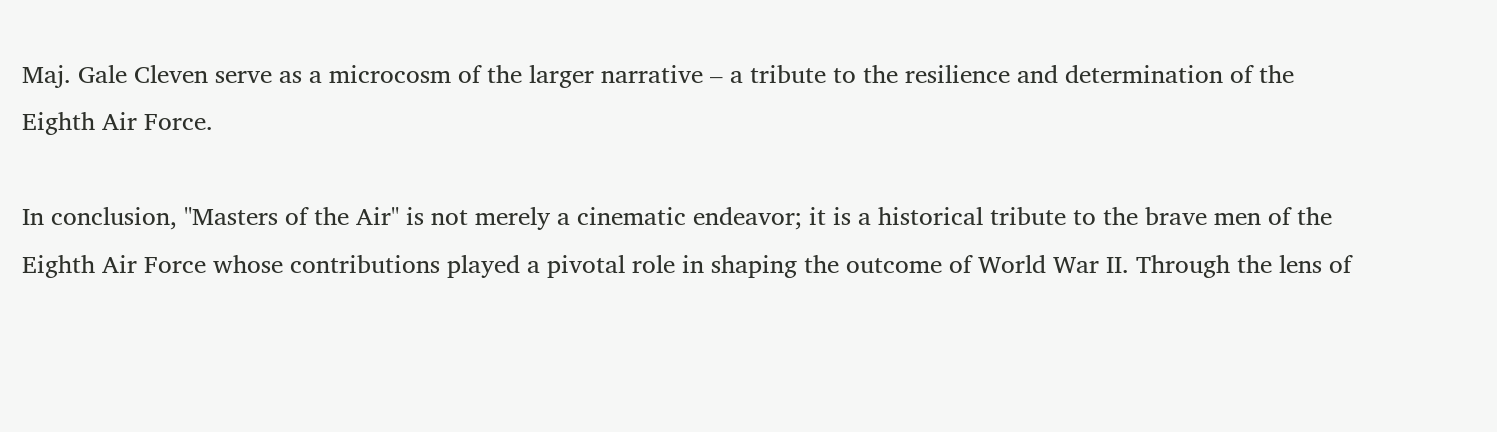Maj. Gale Cleven serve as a microcosm of the larger narrative – a tribute to the resilience and determination of the Eighth Air Force.

In conclusion, "Masters of the Air" is not merely a cinematic endeavor; it is a historical tribute to the brave men of the Eighth Air Force whose contributions played a pivotal role in shaping the outcome of World War II. Through the lens of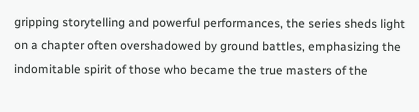gripping storytelling and powerful performances, the series sheds light on a chapter often overshadowed by ground battles, emphasizing the indomitable spirit of those who became the true masters of the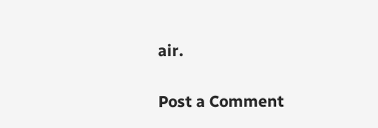air.

Post a Comment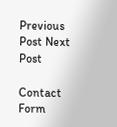Previous Post Next Post

Contact Form